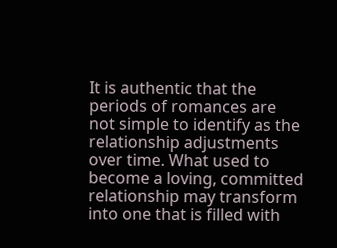It is authentic that the periods of romances are not simple to identify as the relationship adjustments over time. What used to become a loving, committed relationship may transform into one that is filled with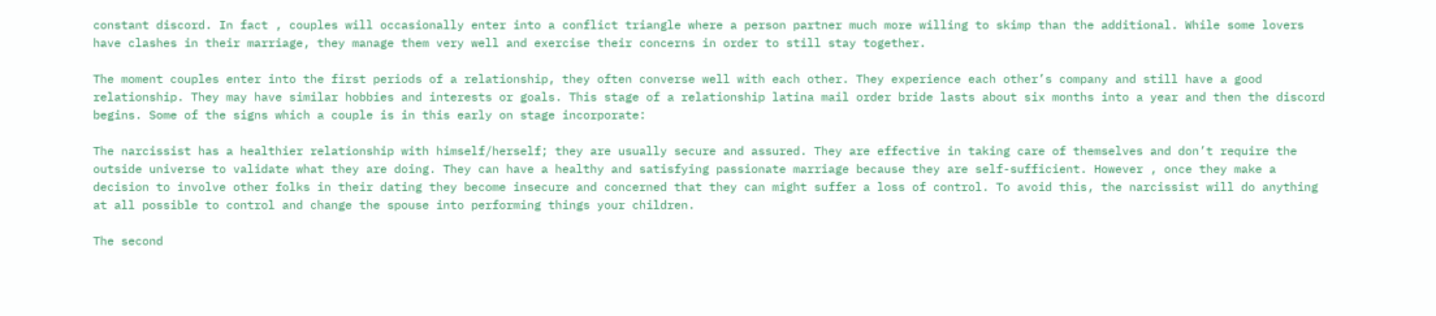constant discord. In fact , couples will occasionally enter into a conflict triangle where a person partner much more willing to skimp than the additional. While some lovers have clashes in their marriage, they manage them very well and exercise their concerns in order to still stay together.

The moment couples enter into the first periods of a relationship, they often converse well with each other. They experience each other’s company and still have a good relationship. They may have similar hobbies and interests or goals. This stage of a relationship latina mail order bride lasts about six months into a year and then the discord begins. Some of the signs which a couple is in this early on stage incorporate:

The narcissist has a healthier relationship with himself/herself; they are usually secure and assured. They are effective in taking care of themselves and don’t require the outside universe to validate what they are doing. They can have a healthy and satisfying passionate marriage because they are self-sufficient. However , once they make a decision to involve other folks in their dating they become insecure and concerned that they can might suffer a loss of control. To avoid this, the narcissist will do anything at all possible to control and change the spouse into performing things your children.

The second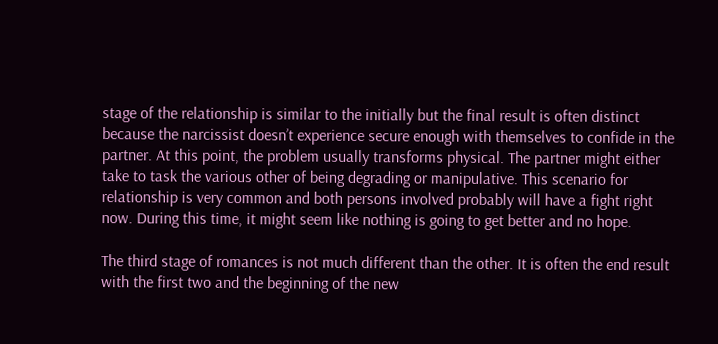stage of the relationship is similar to the initially but the final result is often distinct because the narcissist doesn’t experience secure enough with themselves to confide in the partner. At this point, the problem usually transforms physical. The partner might either take to task the various other of being degrading or manipulative. This scenario for relationship is very common and both persons involved probably will have a fight right now. During this time, it might seem like nothing is going to get better and no hope.

The third stage of romances is not much different than the other. It is often the end result with the first two and the beginning of the new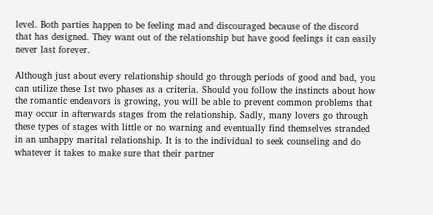level. Both parties happen to be feeling mad and discouraged because of the discord that has designed. They want out of the relationship but have good feelings it can easily never last forever.

Although just about every relationship should go through periods of good and bad, you can utilize these 1st two phases as a criteria. Should you follow the instincts about how the romantic endeavors is growing, you will be able to prevent common problems that may occur in afterwards stages from the relationship. Sadly, many lovers go through these types of stages with little or no warning and eventually find themselves stranded in an unhappy marital relationship. It is to the individual to seek counseling and do whatever it takes to make sure that their partner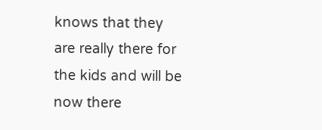knows that they are really there for the kids and will be now there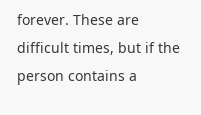forever. These are difficult times, but if the person contains a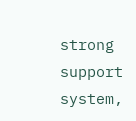strong support system,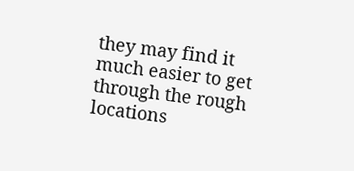they may find it much easier to get through the rough locations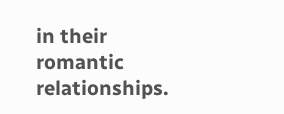in their romantic relationships.